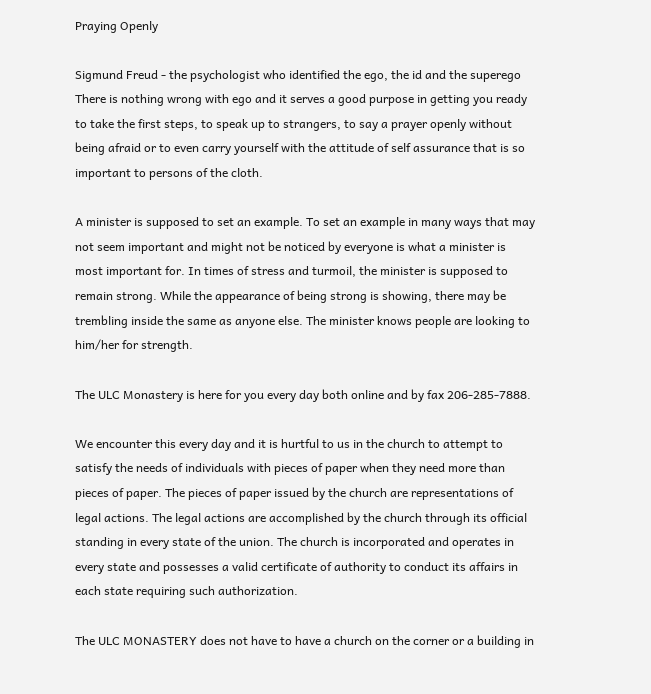Praying Openly

Sigmund Freud - the psychologist who identified the ego, the id and the superego There is nothing wrong with ego and it serves a good purpose in getting you ready to take the first steps, to speak up to strangers, to say a prayer openly without being afraid or to even carry yourself with the attitude of self assurance that is so important to persons of the cloth.

A minister is supposed to set an example. To set an example in many ways that may not seem important and might not be noticed by everyone is what a minister is most important for. In times of stress and turmoil, the minister is supposed to remain strong. While the appearance of being strong is showing, there may be trembling inside the same as anyone else. The minister knows people are looking to him/her for strength.

The ULC Monastery is here for you every day both online and by fax 206-285-7888.

We encounter this every day and it is hurtful to us in the church to attempt to satisfy the needs of individuals with pieces of paper when they need more than pieces of paper. The pieces of paper issued by the church are representations of legal actions. The legal actions are accomplished by the church through its official standing in every state of the union. The church is incorporated and operates in every state and possesses a valid certificate of authority to conduct its affairs in each state requiring such authorization.

The ULC MONASTERY does not have to have a church on the corner or a building in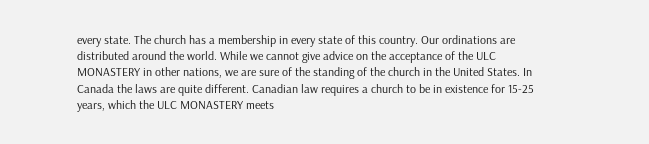every state. The church has a membership in every state of this country. Our ordinations are distributed around the world. While we cannot give advice on the acceptance of the ULC MONASTERY in other nations, we are sure of the standing of the church in the United States. In Canada the laws are quite different. Canadian law requires a church to be in existence for 15-25 years, which the ULC MONASTERY meets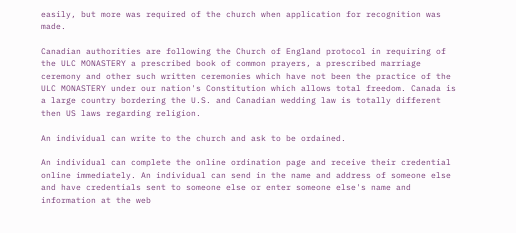easily, but more was required of the church when application for recognition was made.

Canadian authorities are following the Church of England protocol in requiring of the ULC MONASTERY a prescribed book of common prayers, a prescribed marriage ceremony and other such written ceremonies which have not been the practice of the ULC MONASTERY under our nation's Constitution which allows total freedom. Canada is a large country bordering the U.S. and Canadian wedding law is totally different then US laws regarding religion.

An individual can write to the church and ask to be ordained.

An individual can complete the online ordination page and receive their credential online immediately. An individual can send in the name and address of someone else and have credentials sent to someone else or enter someone else's name and information at the web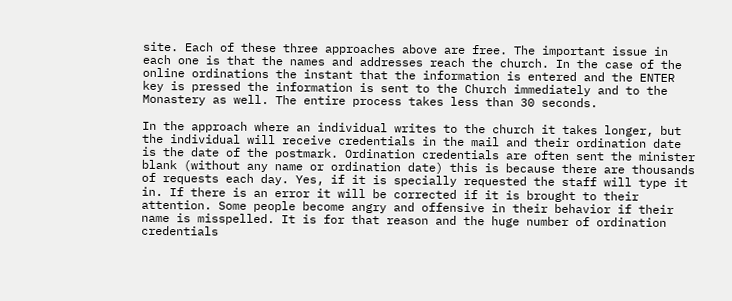site. Each of these three approaches above are free. The important issue in each one is that the names and addresses reach the church. In the case of the online ordinations the instant that the information is entered and the ENTER key is pressed the information is sent to the Church immediately and to the Monastery as well. The entire process takes less than 30 seconds.

In the approach where an individual writes to the church it takes longer, but the individual will receive credentials in the mail and their ordination date is the date of the postmark. Ordination credentials are often sent the minister blank (without any name or ordination date) this is because there are thousands of requests each day. Yes, if it is specially requested the staff will type it in. If there is an error it will be corrected if it is brought to their attention. Some people become angry and offensive in their behavior if their name is misspelled. It is for that reason and the huge number of ordination credentials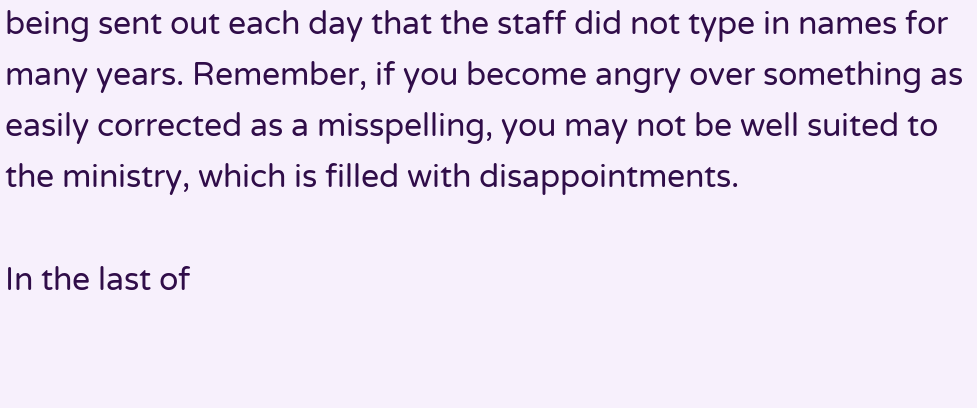being sent out each day that the staff did not type in names for many years. Remember, if you become angry over something as easily corrected as a misspelling, you may not be well suited to the ministry, which is filled with disappointments.

In the last of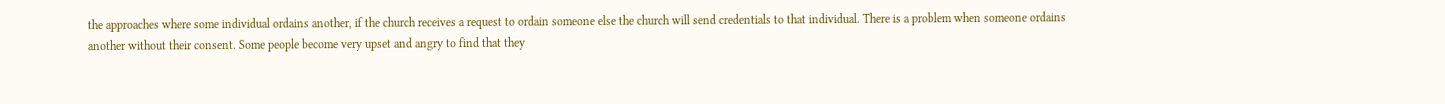the approaches where some individual ordains another, if the church receives a request to ordain someone else the church will send credentials to that individual. There is a problem when someone ordains another without their consent. Some people become very upset and angry to find that they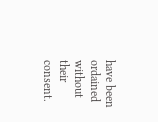have been ordained without their consent.